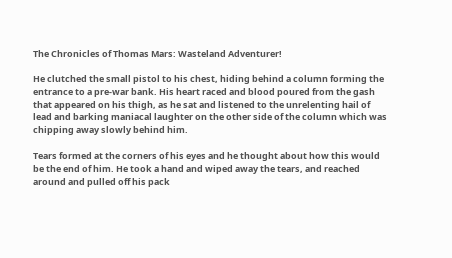The Chronicles of Thomas Mars: Wasteland Adventurer!

He clutched the small pistol to his chest, hiding behind a column forming the entrance to a pre-war bank. His heart raced and blood poured from the gash that appeared on his thigh, as he sat and listened to the unrelenting hail of lead and barking maniacal laughter on the other side of the column which was chipping away slowly behind him.

Tears formed at the corners of his eyes and he thought about how this would be the end of him. He took a hand and wiped away the tears, and reached around and pulled off his pack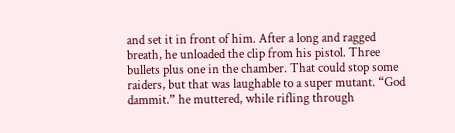and set it in front of him. After a long and ragged breath, he unloaded the clip from his pistol. Three bullets plus one in the chamber. That could stop some raiders, but that was laughable to a super mutant. “God dammit.” he muttered, while rifling through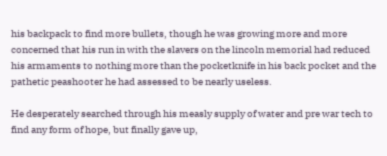his backpack to find more bullets, though he was growing more and more concerned that his run in with the slavers on the lincoln memorial had reduced his armaments to nothing more than the pocketknife in his back pocket and the pathetic peashooter he had assessed to be nearly useless.

He desperately searched through his measly supply of water and pre war tech to find any form of hope, but finally gave up,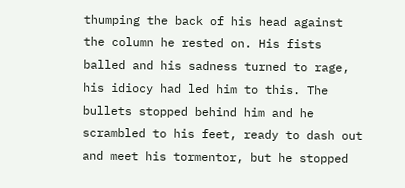thumping the back of his head against the column he rested on. His fists balled and his sadness turned to rage, his idiocy had led him to this. The bullets stopped behind him and he scrambled to his feet, ready to dash out and meet his tormentor, but he stopped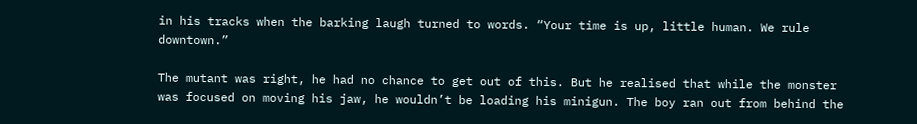in his tracks when the barking laugh turned to words. “Your time is up, little human. We rule downtown.”

The mutant was right, he had no chance to get out of this. But he realised that while the monster was focused on moving his jaw, he wouldn’t be loading his minigun. The boy ran out from behind the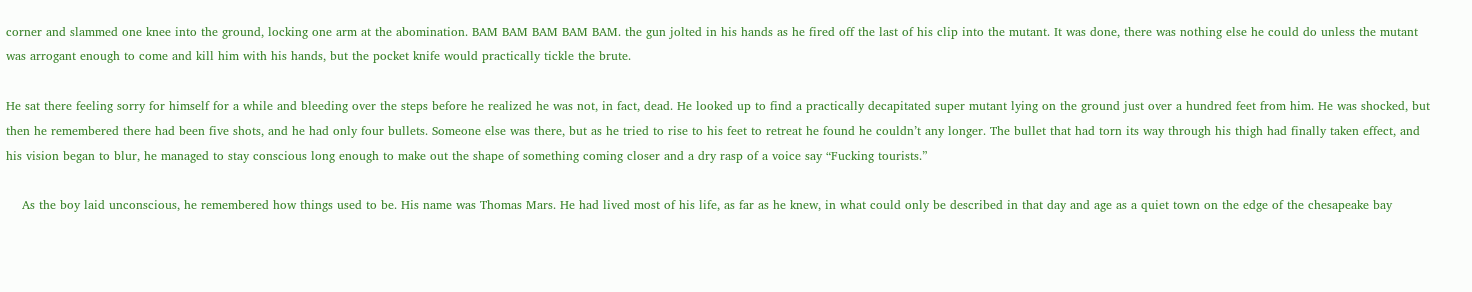corner and slammed one knee into the ground, locking one arm at the abomination. BAM BAM BAM BAM BAM. the gun jolted in his hands as he fired off the last of his clip into the mutant. It was done, there was nothing else he could do unless the mutant was arrogant enough to come and kill him with his hands, but the pocket knife would practically tickle the brute.

He sat there feeling sorry for himself for a while and bleeding over the steps before he realized he was not, in fact, dead. He looked up to find a practically decapitated super mutant lying on the ground just over a hundred feet from him. He was shocked, but then he remembered there had been five shots, and he had only four bullets. Someone else was there, but as he tried to rise to his feet to retreat he found he couldn’t any longer. The bullet that had torn its way through his thigh had finally taken effect, and his vision began to blur, he managed to stay conscious long enough to make out the shape of something coming closer and a dry rasp of a voice say “Fucking tourists.”

    As the boy laid unconscious, he remembered how things used to be. His name was Thomas Mars. He had lived most of his life, as far as he knew, in what could only be described in that day and age as a quiet town on the edge of the chesapeake bay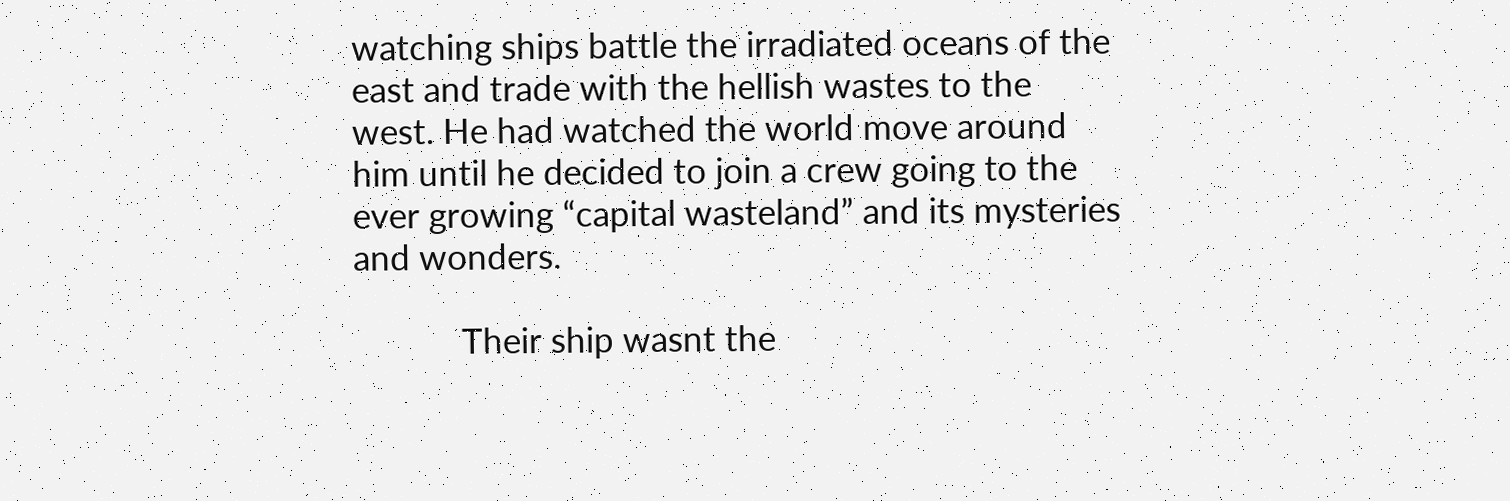watching ships battle the irradiated oceans of the east and trade with the hellish wastes to the west. He had watched the world move around him until he decided to join a crew going to the ever growing “capital wasteland” and its mysteries and wonders.

            Their ship wasnt the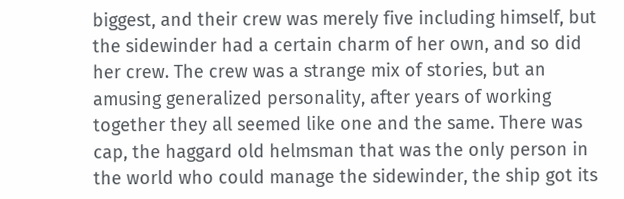biggest, and their crew was merely five including himself, but the sidewinder had a certain charm of her own, and so did her crew. The crew was a strange mix of stories, but an amusing generalized personality, after years of working together they all seemed like one and the same. There was cap, the haggard old helmsman that was the only person in the world who could manage the sidewinder, the ship got its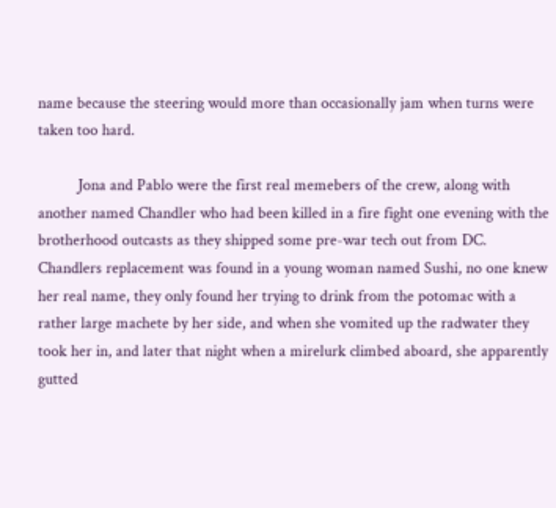name because the steering would more than occasionally jam when turns were taken too hard.

          Jona and Pablo were the first real memebers of the crew, along with another named Chandler who had been killed in a fire fight one evening with the brotherhood outcasts as they shipped some pre-war tech out from DC. Chandlers replacement was found in a young woman named Sushi, no one knew her real name, they only found her trying to drink from the potomac with a rather large machete by her side, and when she vomited up the radwater they took her in, and later that night when a mirelurk climbed aboard, she apparently gutted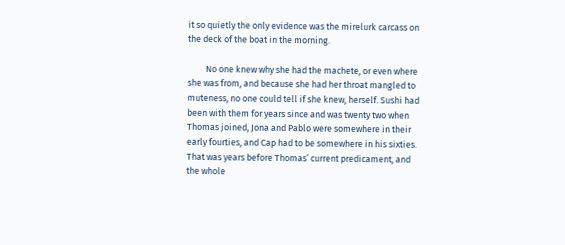it so quietly the only evidence was the mirelurk carcass on the deck of the boat in the morning.

         No one knew why she had the machete, or even where she was from, and because she had her throat mangled to muteness, no one could tell if she knew, herself. Sushi had been with them for years since and was twenty two when Thomas joined, Jona and Pablo were somewhere in their early fourties, and Cap had to be somewhere in his sixties. That was years before Thomas’ current predicament, and the whole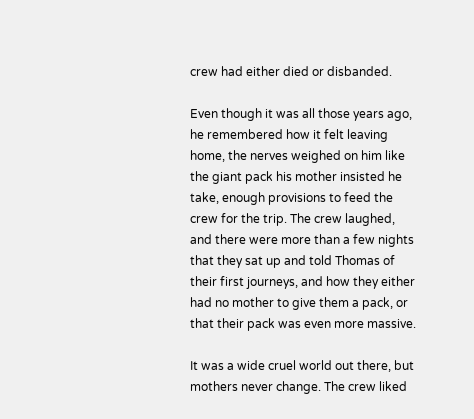crew had either died or disbanded.

Even though it was all those years ago, he remembered how it felt leaving home, the nerves weighed on him like the giant pack his mother insisted he take, enough provisions to feed the crew for the trip. The crew laughed, and there were more than a few nights that they sat up and told Thomas of their first journeys, and how they either had no mother to give them a pack, or that their pack was even more massive.

It was a wide cruel world out there, but mothers never change. The crew liked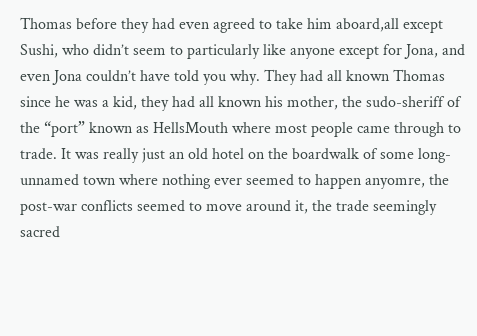Thomas before they had even agreed to take him aboard,all except Sushi, who didn’t seem to particularly like anyone except for Jona, and even Jona couldn’t have told you why. They had all known Thomas since he was a kid, they had all known his mother, the sudo-sheriff of the “port” known as HellsMouth where most people came through to trade. It was really just an old hotel on the boardwalk of some long-unnamed town where nothing ever seemed to happen anyomre, the post-war conflicts seemed to move around it, the trade seemingly sacred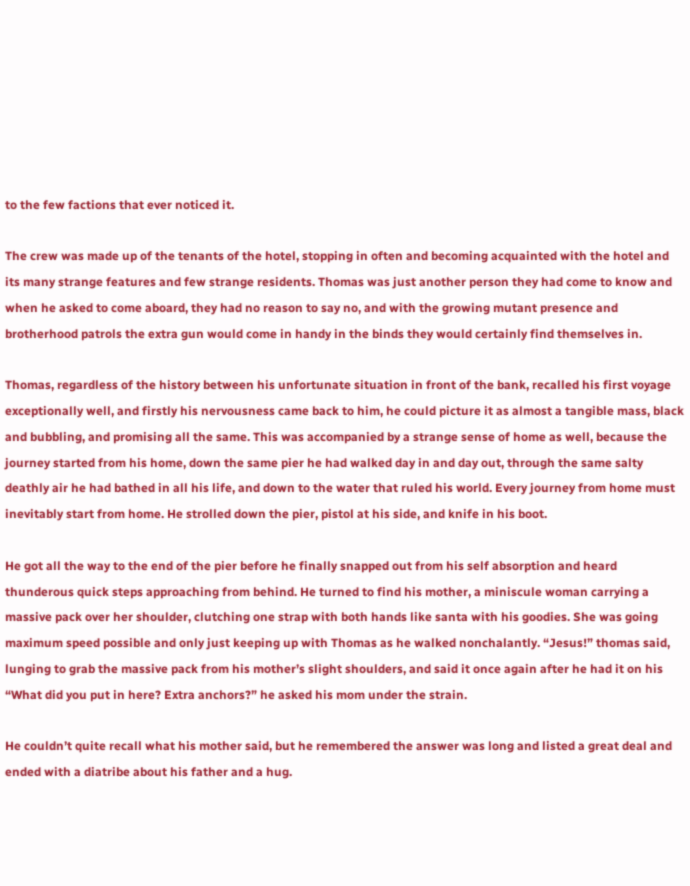to the few factions that ever noticed it.

The crew was made up of the tenants of the hotel, stopping in often and becoming acquainted with the hotel and its many strange features and few strange residents. Thomas was just another person they had come to know and when he asked to come aboard, they had no reason to say no, and with the growing mutant presence and brotherhood patrols the extra gun would come in handy in the binds they would certainly find themselves in.

Thomas, regardless of the history between his unfortunate situation in front of the bank, recalled his first voyage exceptionally well, and firstly his nervousness came back to him, he could picture it as almost a tangible mass, black and bubbling, and promising all the same. This was accompanied by a strange sense of home as well, because the journey started from his home, down the same pier he had walked day in and day out, through the same salty deathly air he had bathed in all his life, and down to the water that ruled his world. Every journey from home must inevitably start from home. He strolled down the pier, pistol at his side, and knife in his boot.

He got all the way to the end of the pier before he finally snapped out from his self absorption and heard thunderous quick steps approaching from behind. He turned to find his mother, a miniscule woman carrying a massive pack over her shoulder, clutching one strap with both hands like santa with his goodies. She was going maximum speed possible and only just keeping up with Thomas as he walked nonchalantly. “Jesus!” thomas said, lunging to grab the massive pack from his mother’s slight shoulders, and said it once again after he had it on his “What did you put in here? Extra anchors?” he asked his mom under the strain.

He couldn’t quite recall what his mother said, but he remembered the answer was long and listed a great deal and ended with a diatribe about his father and a hug.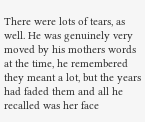There were lots of tears, as well. He was genuinely very moved by his mothers words at the time, he remembered they meant a lot, but the years had faded them and all he recalled was her face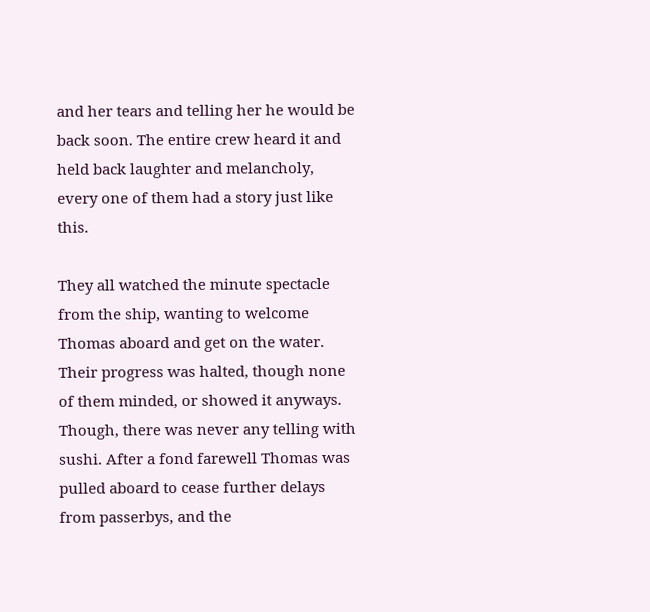and her tears and telling her he would be back soon. The entire crew heard it and held back laughter and melancholy, every one of them had a story just like this.

They all watched the minute spectacle from the ship, wanting to welcome Thomas aboard and get on the water. Their progress was halted, though none of them minded, or showed it anyways. Though, there was never any telling with sushi. After a fond farewell Thomas was pulled aboard to cease further delays from passerbys, and the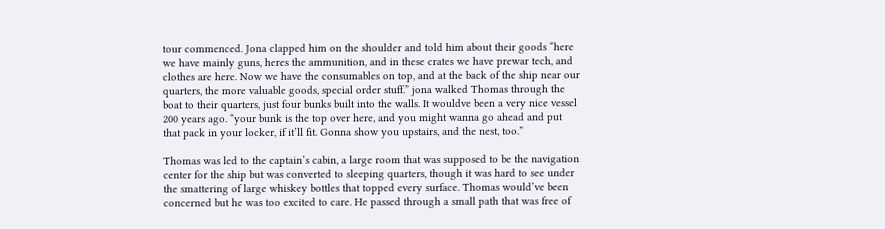tour commenced. Jona clapped him on the shoulder and told him about their goods “here we have mainly guns, heres the ammunition, and in these crates we have prewar tech, and clothes are here. Now we have the consumables on top, and at the back of the ship near our quarters, the more valuable goods, special order stuff.” jona walked Thomas through the boat to their quarters, just four bunks built into the walls. It wouldve been a very nice vessel 200 years ago. “your bunk is the top over here, and you might wanna go ahead and put that pack in your locker, if it’ll fit. Gonna show you upstairs, and the nest, too.”

Thomas was led to the captain’s cabin, a large room that was supposed to be the navigation center for the ship but was converted to sleeping quarters, though it was hard to see under the smattering of large whiskey bottles that topped every surface. Thomas would’ve been concerned but he was too excited to care. He passed through a small path that was free of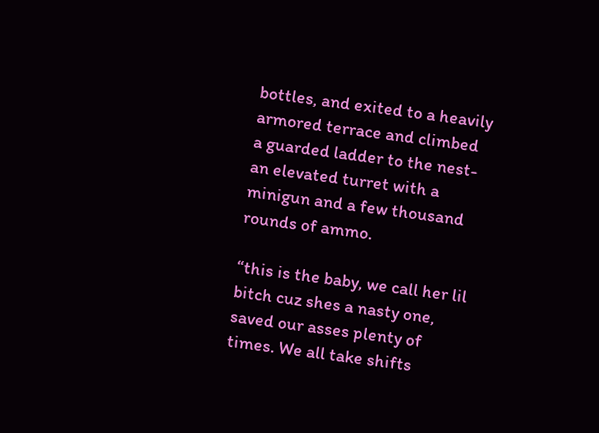bottles, and exited to a heavily armored terrace and climbed a guarded ladder to the nest- an elevated turret with a minigun and a few thousand rounds of ammo.

“this is the baby, we call her lil bitch cuz shes a nasty one, saved our asses plenty of times. We all take shifts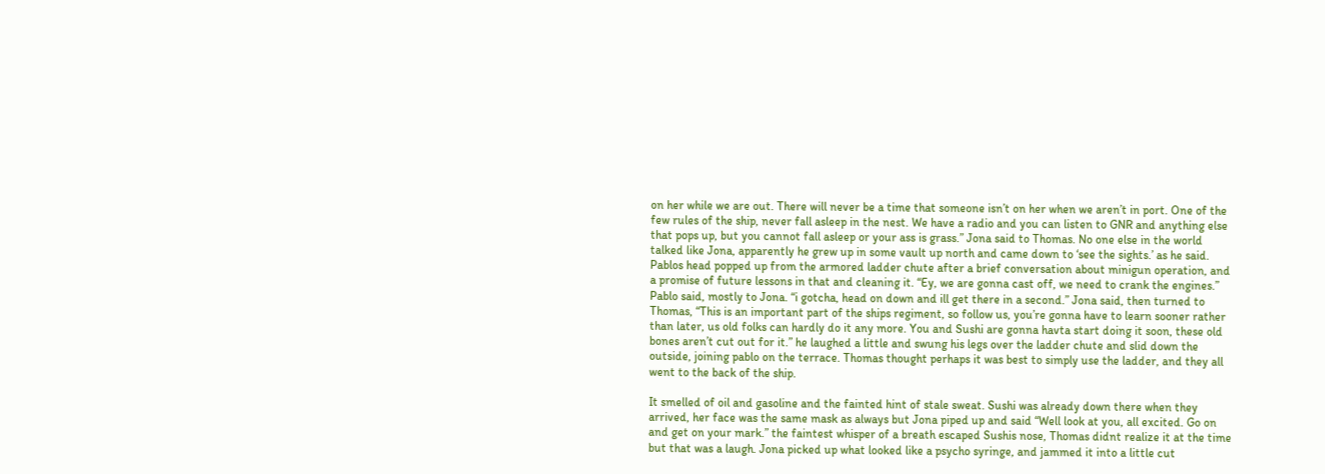on her while we are out. There will never be a time that someone isn’t on her when we aren’t in port. One of the few rules of the ship, never fall asleep in the nest. We have a radio and you can listen to GNR and anything else that pops up, but you cannot fall asleep or your ass is grass.” Jona said to Thomas. No one else in the world talked like Jona, apparently he grew up in some vault up north and came down to ‘see the sights.’ as he said. Pablos head popped up from the armored ladder chute after a brief conversation about minigun operation, and a promise of future lessons in that and cleaning it. “Ey, we are gonna cast off, we need to crank the engines.” Pablo said, mostly to Jona. “i gotcha, head on down and ill get there in a second.” Jona said, then turned to Thomas, “This is an important part of the ships regiment, so follow us, you’re gonna have to learn sooner rather than later, us old folks can hardly do it any more. You and Sushi are gonna havta start doing it soon, these old bones aren’t cut out for it.” he laughed a little and swung his legs over the ladder chute and slid down the outside, joining pablo on the terrace. Thomas thought perhaps it was best to simply use the ladder, and they all went to the back of the ship.

It smelled of oil and gasoline and the fainted hint of stale sweat. Sushi was already down there when they arrived, her face was the same mask as always but Jona piped up and said “Well look at you, all excited. Go on and get on your mark.” the faintest whisper of a breath escaped Sushis nose, Thomas didnt realize it at the time but that was a laugh. Jona picked up what looked like a psycho syringe, and jammed it into a little cut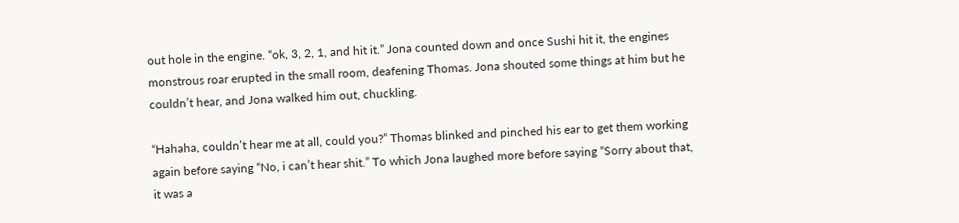out hole in the engine. “ok, 3, 2, 1, and hit it.” Jona counted down and once Sushi hit it, the engines monstrous roar erupted in the small room, deafening Thomas. Jona shouted some things at him but he couldn’t hear, and Jona walked him out, chuckling.

“Hahaha, couldn’t hear me at all, could you?” Thomas blinked and pinched his ear to get them working again before saying “No, i can’t hear shit.” To which Jona laughed more before saying “Sorry about that, it was a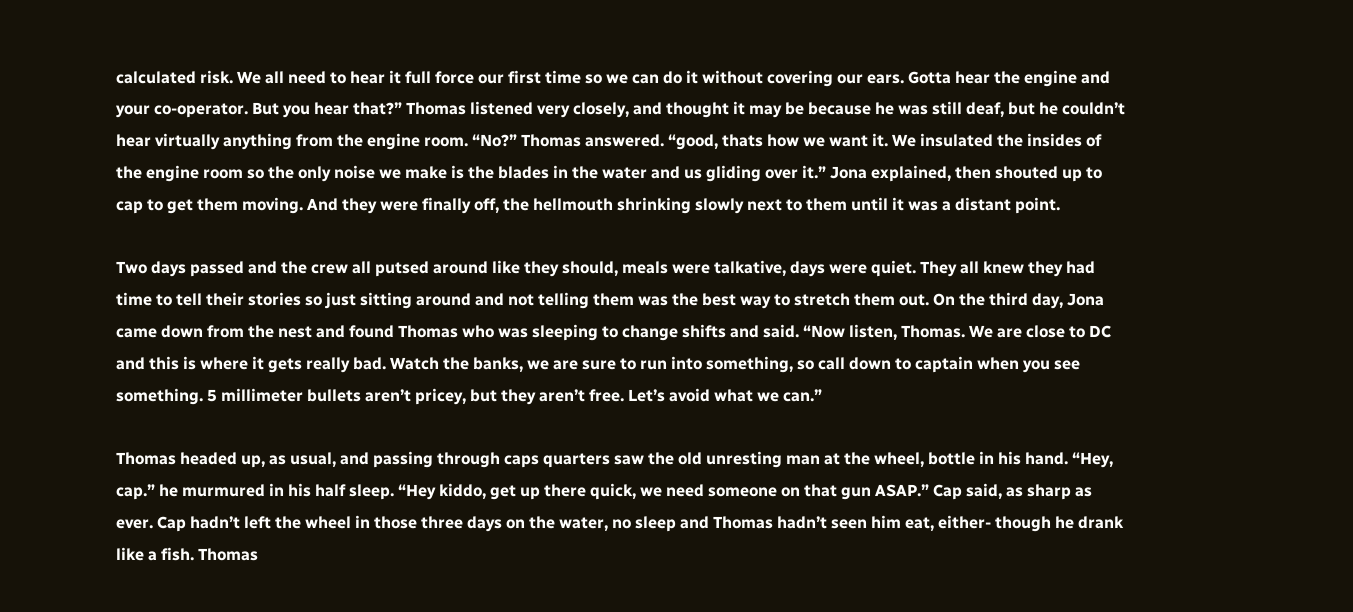calculated risk. We all need to hear it full force our first time so we can do it without covering our ears. Gotta hear the engine and your co-operator. But you hear that?” Thomas listened very closely, and thought it may be because he was still deaf, but he couldn’t hear virtually anything from the engine room. “No?” Thomas answered. “good, thats how we want it. We insulated the insides of the engine room so the only noise we make is the blades in the water and us gliding over it.” Jona explained, then shouted up to cap to get them moving. And they were finally off, the hellmouth shrinking slowly next to them until it was a distant point.

Two days passed and the crew all putsed around like they should, meals were talkative, days were quiet. They all knew they had time to tell their stories so just sitting around and not telling them was the best way to stretch them out. On the third day, Jona came down from the nest and found Thomas who was sleeping to change shifts and said. “Now listen, Thomas. We are close to DC and this is where it gets really bad. Watch the banks, we are sure to run into something, so call down to captain when you see something. 5 millimeter bullets aren’t pricey, but they aren’t free. Let’s avoid what we can.”

Thomas headed up, as usual, and passing through caps quarters saw the old unresting man at the wheel, bottle in his hand. “Hey, cap.” he murmured in his half sleep. “Hey kiddo, get up there quick, we need someone on that gun ASAP.” Cap said, as sharp as ever. Cap hadn’t left the wheel in those three days on the water, no sleep and Thomas hadn’t seen him eat, either- though he drank like a fish. Thomas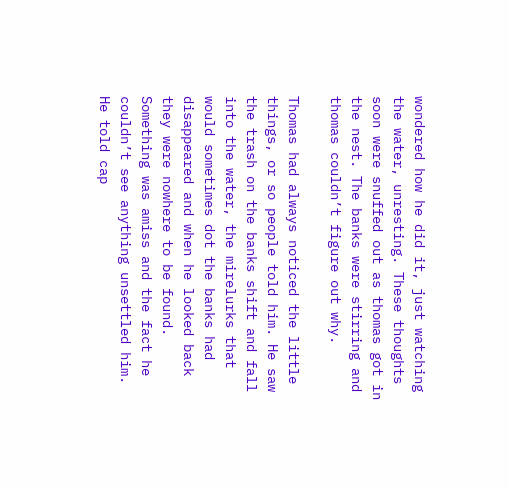wondered how he did it, just watching the water, unresting. These thoughts soon were snuffed out as thomas got in the nest. The banks were stirring and thomas couldn’t figure out why.

Thomas had always noticed the little things, or so people told him. He saw the trash on the banks shift and fall into the water, the mirelurks that would sometimes dot the banks had disappeared and when he looked back they were nowhere to be found. Something was amiss and the fact he couldn’t see anything unsettled him. He told cap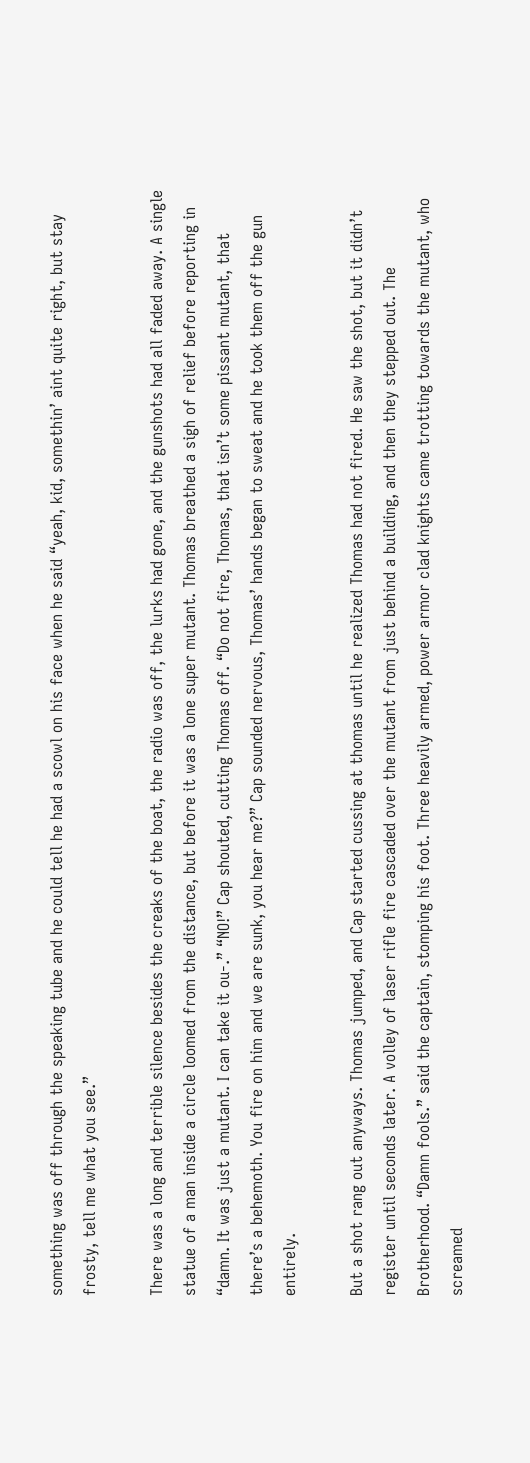something was off through the speaking tube and he could tell he had a scowl on his face when he said “yeah, kid, somethin’ aint quite right, but stay frosty, tell me what you see.”

There was a long and terrible silence besides the creaks of the boat, the radio was off, the lurks had gone, and the gunshots had all faded away. A single statue of a man inside a circle loomed from the distance, but before it was a lone super mutant. Thomas breathed a sigh of relief before reporting in “damn. It was just a mutant. I can take it ou-.” “NO!” Cap shouted, cutting Thomas off. “Do not fire, Thomas, that isn’t some pissant mutant, that there’s a behemoth. You fire on him and we are sunk, you hear me?” Cap sounded nervous, Thomas’ hands began to sweat and he took them off the gun entirely.

But a shot rang out anyways. Thomas jumped, and Cap started cussing at thomas until he realized Thomas had not fired. He saw the shot, but it didn’t register until seconds later. A volley of laser rifle fire cascaded over the mutant from just behind a building, and then they stepped out. The Brotherhood. “Damn fools.” said the captain, stomping his foot. Three heavily armed, power armor clad knights came trotting towards the mutant, who screamed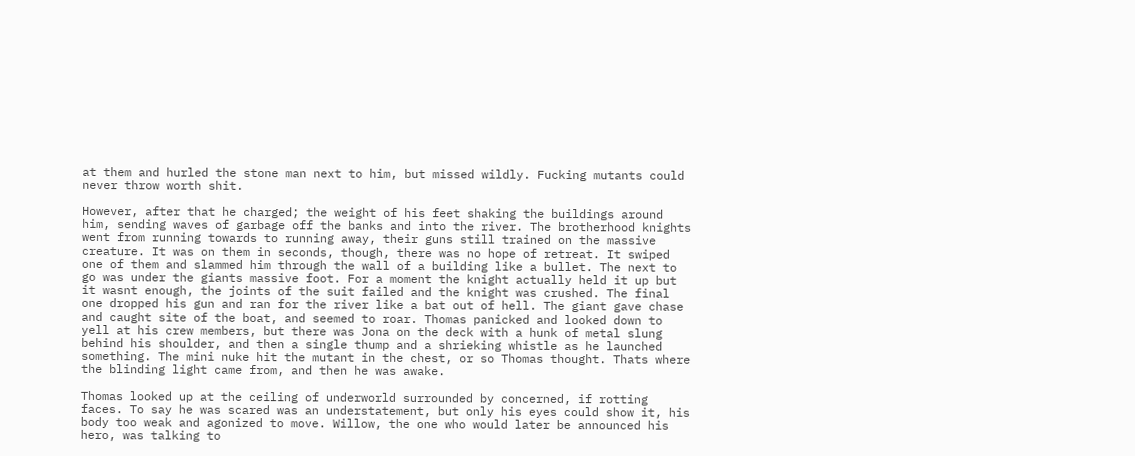at them and hurled the stone man next to him, but missed wildly. Fucking mutants could never throw worth shit.

However, after that he charged; the weight of his feet shaking the buildings around him, sending waves of garbage off the banks and into the river. The brotherhood knights went from running towards to running away, their guns still trained on the massive creature. It was on them in seconds, though, there was no hope of retreat. It swiped one of them and slammed him through the wall of a building like a bullet. The next to go was under the giants massive foot. For a moment the knight actually held it up but it wasnt enough, the joints of the suit failed and the knight was crushed. The final one dropped his gun and ran for the river like a bat out of hell. The giant gave chase and caught site of the boat, and seemed to roar. Thomas panicked and looked down to yell at his crew members, but there was Jona on the deck with a hunk of metal slung behind his shoulder, and then a single thump and a shrieking whistle as he launched something. The mini nuke hit the mutant in the chest, or so Thomas thought. Thats where the blinding light came from, and then he was awake.

Thomas looked up at the ceiling of underworld surrounded by concerned, if rotting faces. To say he was scared was an understatement, but only his eyes could show it, his body too weak and agonized to move. Willow, the one who would later be announced his hero, was talking to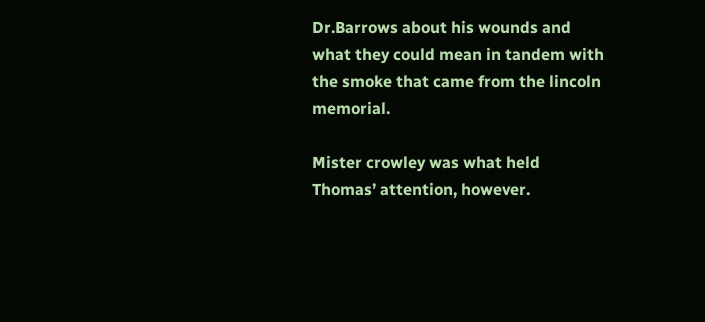Dr.Barrows about his wounds and what they could mean in tandem with the smoke that came from the lincoln memorial.

Mister crowley was what held Thomas’ attention, however.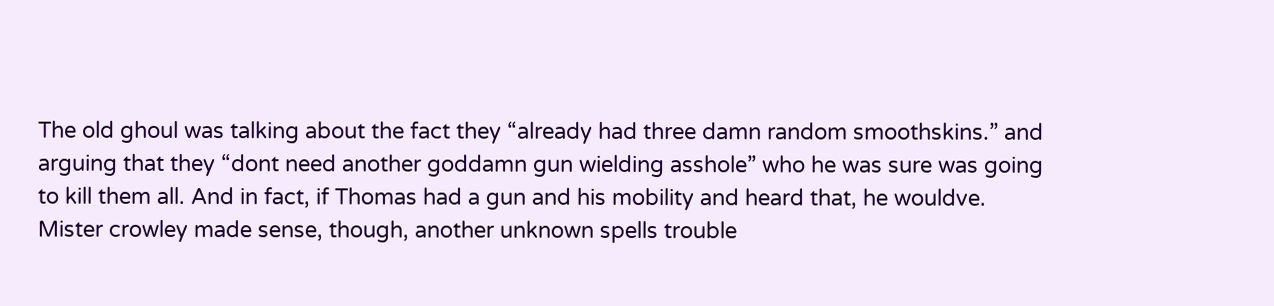The old ghoul was talking about the fact they “already had three damn random smoothskins.” and arguing that they “dont need another goddamn gun wielding asshole” who he was sure was going to kill them all. And in fact, if Thomas had a gun and his mobility and heard that, he wouldve. Mister crowley made sense, though, another unknown spells trouble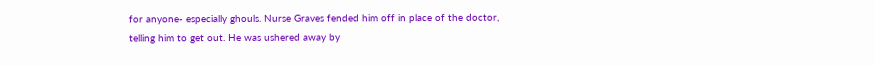for anyone- especially ghouls. Nurse Graves fended him off in place of the doctor, telling him to get out. He was ushered away by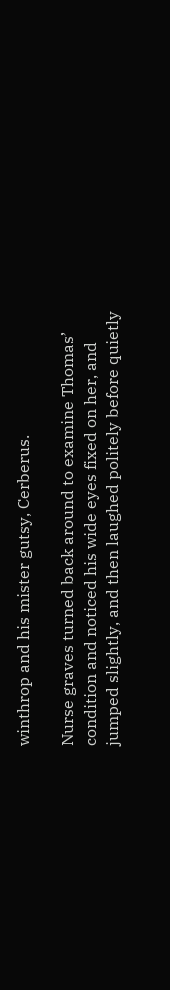winthrop and his mister gutsy, Cerberus.

Nurse graves turned back around to examine Thomas’ condition and noticed his wide eyes fixed on her, and jumped slightly, and then laughed politely before quietly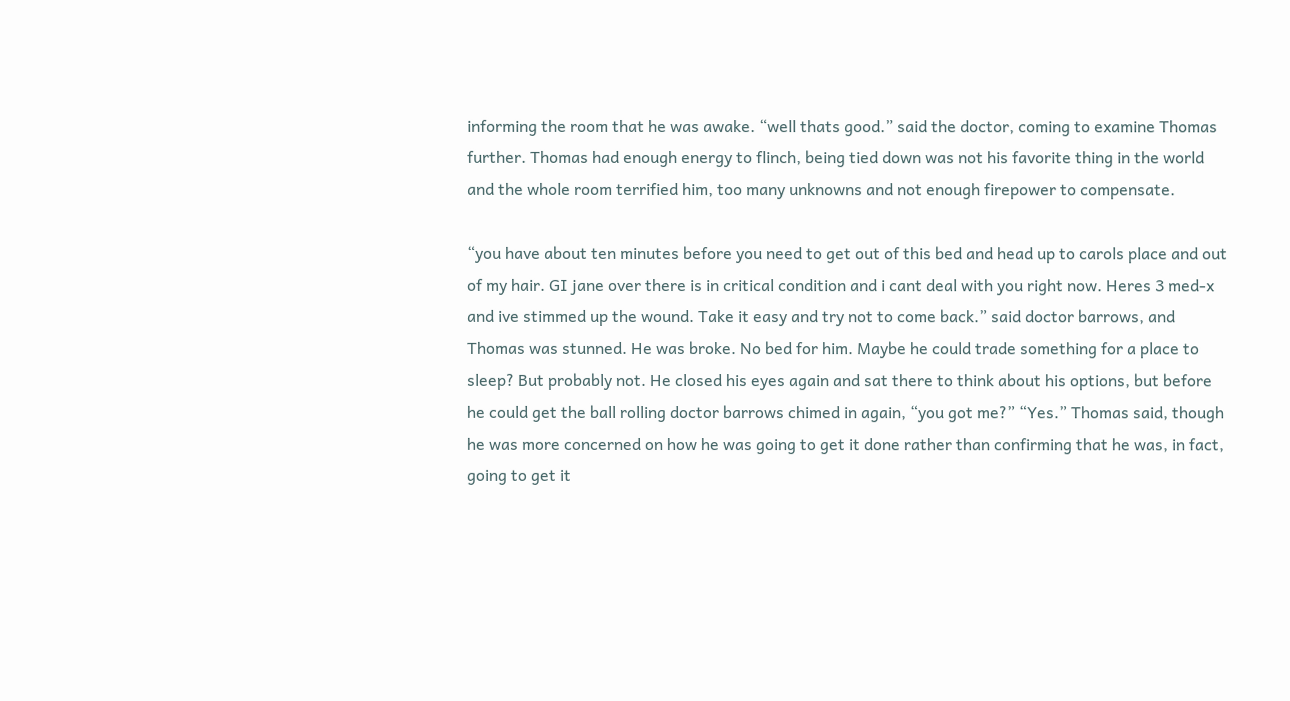informing the room that he was awake. “well thats good.” said the doctor, coming to examine Thomas further. Thomas had enough energy to flinch, being tied down was not his favorite thing in the world and the whole room terrified him, too many unknowns and not enough firepower to compensate.

“you have about ten minutes before you need to get out of this bed and head up to carols place and out of my hair. GI jane over there is in critical condition and i cant deal with you right now. Heres 3 med-x and ive stimmed up the wound. Take it easy and try not to come back.” said doctor barrows, and Thomas was stunned. He was broke. No bed for him. Maybe he could trade something for a place to sleep? But probably not. He closed his eyes again and sat there to think about his options, but before he could get the ball rolling doctor barrows chimed in again, “you got me?” “Yes.” Thomas said, though he was more concerned on how he was going to get it done rather than confirming that he was, in fact, going to get it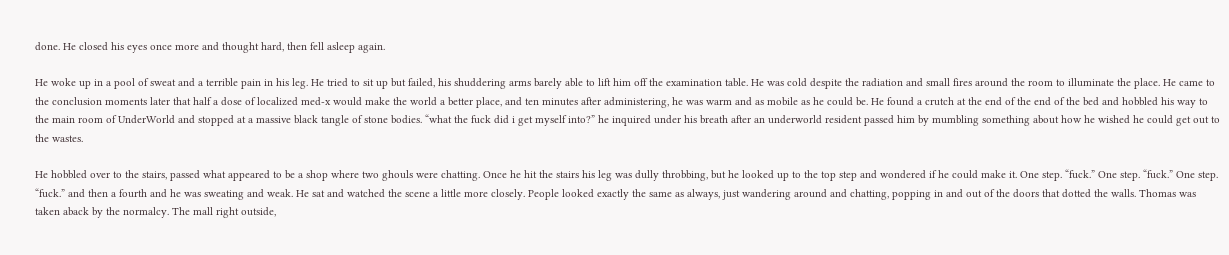done. He closed his eyes once more and thought hard, then fell asleep again.

He woke up in a pool of sweat and a terrible pain in his leg. He tried to sit up but failed, his shuddering arms barely able to lift him off the examination table. He was cold despite the radiation and small fires around the room to illuminate the place. He came to the conclusion moments later that half a dose of localized med-x would make the world a better place, and ten minutes after administering, he was warm and as mobile as he could be. He found a crutch at the end of the end of the bed and hobbled his way to the main room of UnderWorld and stopped at a massive black tangle of stone bodies. “what the fuck did i get myself into?” he inquired under his breath after an underworld resident passed him by mumbling something about how he wished he could get out to the wastes.

He hobbled over to the stairs, passed what appeared to be a shop where two ghouls were chatting. Once he hit the stairs his leg was dully throbbing, but he looked up to the top step and wondered if he could make it. One step. “fuck.” One step. “fuck.” One step. “fuck.” and then a fourth and he was sweating and weak. He sat and watched the scene a little more closely. People looked exactly the same as always, just wandering around and chatting, popping in and out of the doors that dotted the walls. Thomas was taken aback by the normalcy. The mall right outside,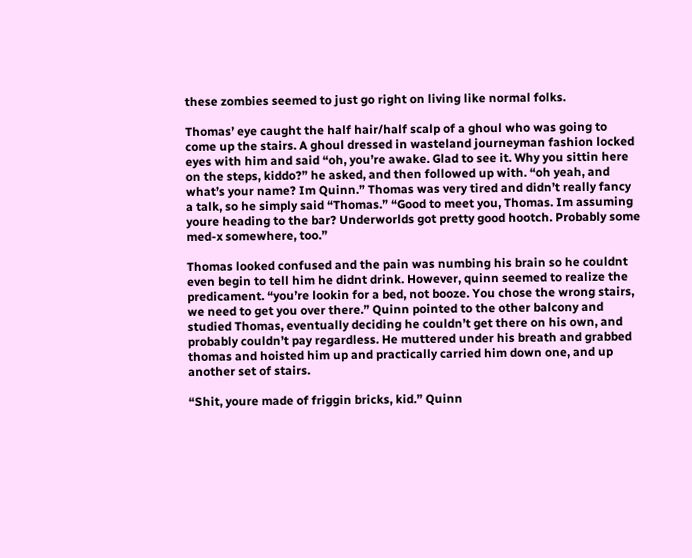these zombies seemed to just go right on living like normal folks.

Thomas’ eye caught the half hair/half scalp of a ghoul who was going to come up the stairs. A ghoul dressed in wasteland journeyman fashion locked eyes with him and said “oh, you’re awake. Glad to see it. Why you sittin here on the steps, kiddo?” he asked, and then followed up with. “oh yeah, and what’s your name? Im Quinn.” Thomas was very tired and didn’t really fancy a talk, so he simply said “Thomas.” “Good to meet you, Thomas. Im assuming youre heading to the bar? Underworlds got pretty good hootch. Probably some med-x somewhere, too.”

Thomas looked confused and the pain was numbing his brain so he couldnt even begin to tell him he didnt drink. However, quinn seemed to realize the predicament. “you’re lookin for a bed, not booze. You chose the wrong stairs, we need to get you over there.” Quinn pointed to the other balcony and studied Thomas, eventually deciding he couldn’t get there on his own, and probably couldn’t pay regardless. He muttered under his breath and grabbed thomas and hoisted him up and practically carried him down one, and up another set of stairs.

“Shit, youre made of friggin bricks, kid.” Quinn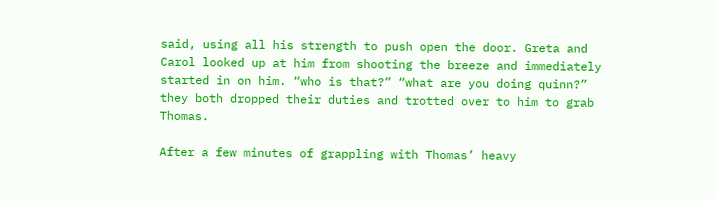said, using all his strength to push open the door. Greta and Carol looked up at him from shooting the breeze and immediately started in on him. “who is that?” “what are you doing quinn?” they both dropped their duties and trotted over to him to grab Thomas.

After a few minutes of grappling with Thomas’ heavy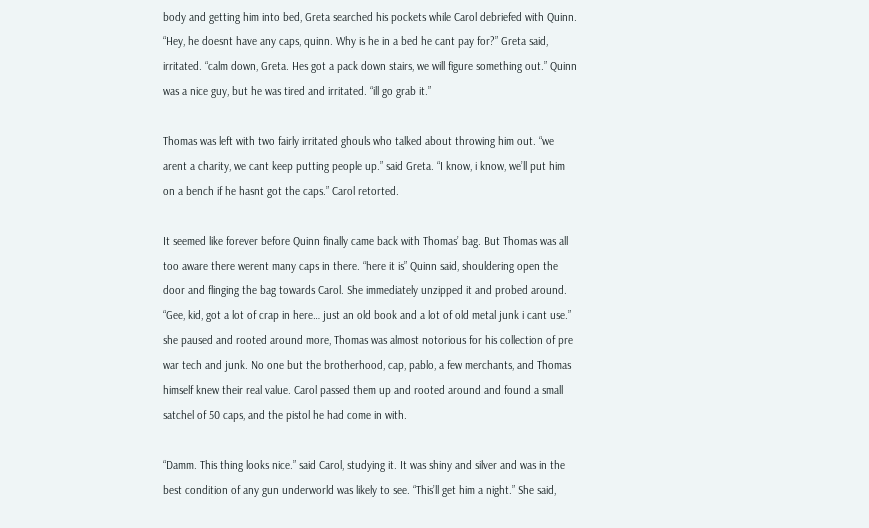body and getting him into bed, Greta searched his pockets while Carol debriefed with Quinn. “Hey, he doesnt have any caps, quinn. Why is he in a bed he cant pay for?” Greta said, irritated. “calm down, Greta. Hes got a pack down stairs, we will figure something out.” Quinn was a nice guy, but he was tired and irritated. “ill go grab it.”

Thomas was left with two fairly irritated ghouls who talked about throwing him out. “we arent a charity, we cant keep putting people up.” said Greta. “I know, i know, we’ll put him on a bench if he hasnt got the caps.” Carol retorted.

It seemed like forever before Quinn finally came back with Thomas’ bag. But Thomas was all too aware there werent many caps in there. “here it is” Quinn said, shouldering open the door and flinging the bag towards Carol. She immediately unzipped it and probed around. “Gee, kid, got a lot of crap in here… just an old book and a lot of old metal junk i cant use.” she paused and rooted around more, Thomas was almost notorious for his collection of pre war tech and junk. No one but the brotherhood, cap, pablo, a few merchants, and Thomas himself knew their real value. Carol passed them up and rooted around and found a small satchel of 50 caps, and the pistol he had come in with.

“Damm. This thing looks nice.” said Carol, studying it. It was shiny and silver and was in the best condition of any gun underworld was likely to see. “This’ll get him a night.” She said,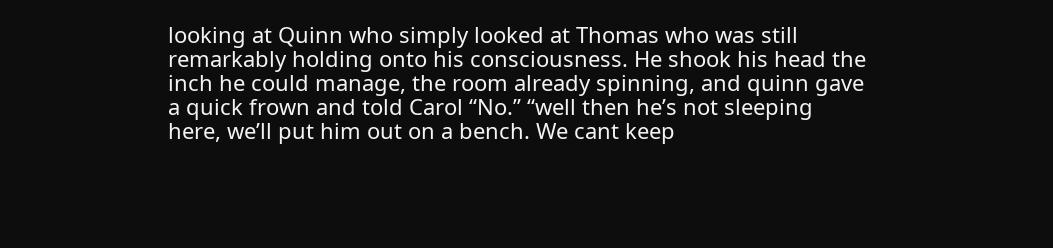looking at Quinn who simply looked at Thomas who was still remarkably holding onto his consciousness. He shook his head the inch he could manage, the room already spinning, and quinn gave a quick frown and told Carol “No.” “well then he’s not sleeping here, we’ll put him out on a bench. We cant keep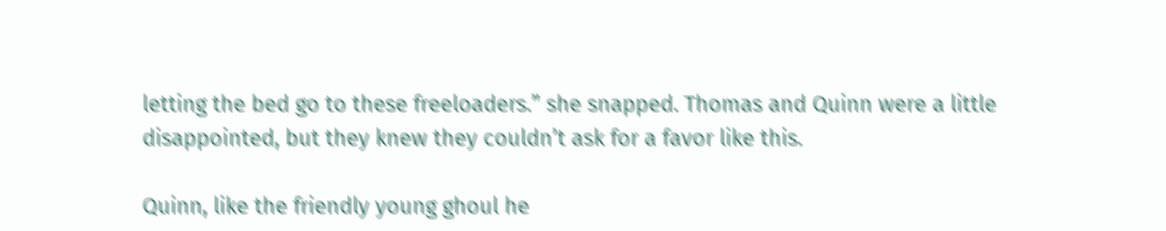letting the bed go to these freeloaders.” she snapped. Thomas and Quinn were a little disappointed, but they knew they couldn’t ask for a favor like this.

Quinn, like the friendly young ghoul he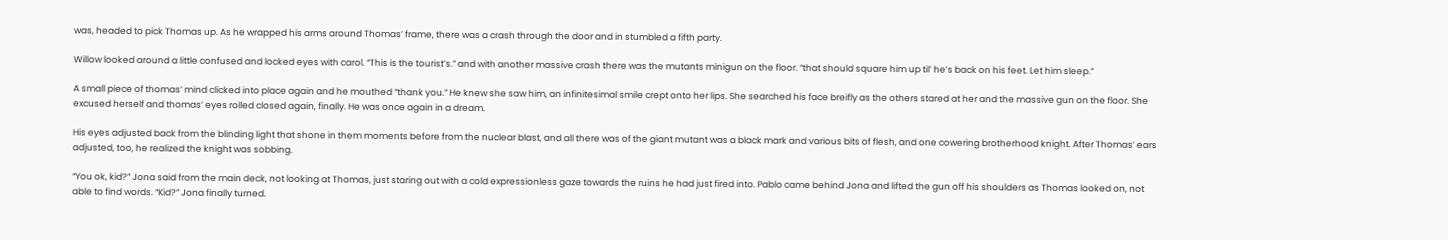was, headed to pick Thomas up. As he wrapped his arms around Thomas’ frame, there was a crash through the door and in stumbled a fifth party.

Willow looked around a little confused and locked eyes with carol. “This is the tourist’s.” and with another massive crash there was the mutants minigun on the floor. “that should square him up til’ he’s back on his feet. Let him sleep.”

A small piece of thomas’ mind clicked into place again and he mouthed “thank you.” He knew she saw him, an infinitesimal smile crept onto her lips. She searched his face breifly as the others stared at her and the massive gun on the floor. She excused herself and thomas’ eyes rolled closed again, finally. He was once again in a dream.

His eyes adjusted back from the blinding light that shone in them moments before from the nuclear blast, and all there was of the giant mutant was a black mark and various bits of flesh, and one cowering brotherhood knight. After Thomas’ ears adjusted, too, he realized the knight was sobbing.

“You ok, kid?” Jona said from the main deck, not looking at Thomas, just staring out with a cold expressionless gaze towards the ruins he had just fired into. Pablo came behind Jona and lifted the gun off his shoulders as Thomas looked on, not able to find words. “Kid?” Jona finally turned.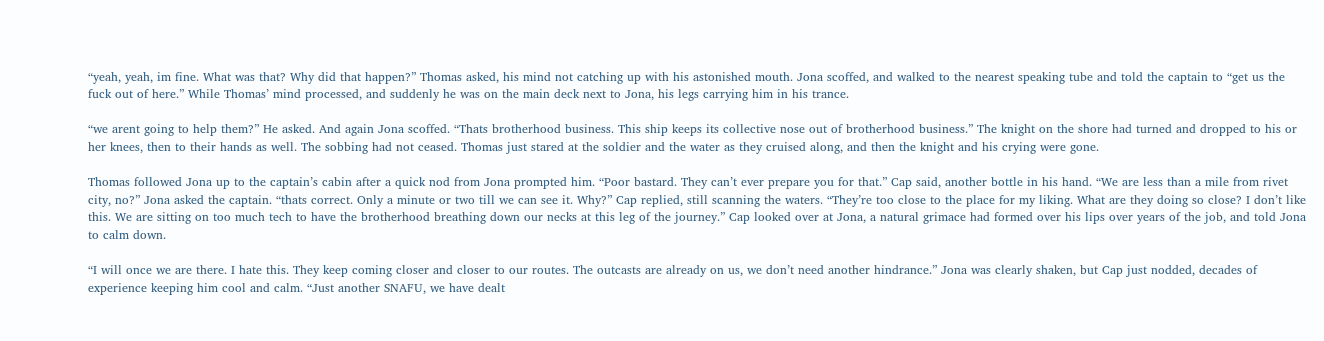“yeah, yeah, im fine. What was that? Why did that happen?” Thomas asked, his mind not catching up with his astonished mouth. Jona scoffed, and walked to the nearest speaking tube and told the captain to “get us the fuck out of here.” While Thomas’ mind processed, and suddenly he was on the main deck next to Jona, his legs carrying him in his trance.

“we arent going to help them?” He asked. And again Jona scoffed. “Thats brotherhood business. This ship keeps its collective nose out of brotherhood business.” The knight on the shore had turned and dropped to his or her knees, then to their hands as well. The sobbing had not ceased. Thomas just stared at the soldier and the water as they cruised along, and then the knight and his crying were gone.

Thomas followed Jona up to the captain’s cabin after a quick nod from Jona prompted him. “Poor bastard. They can’t ever prepare you for that.” Cap said, another bottle in his hand. “We are less than a mile from rivet city, no?” Jona asked the captain. “thats correct. Only a minute or two till we can see it. Why?” Cap replied, still scanning the waters. “They’re too close to the place for my liking. What are they doing so close? I don’t like this. We are sitting on too much tech to have the brotherhood breathing down our necks at this leg of the journey.” Cap looked over at Jona, a natural grimace had formed over his lips over years of the job, and told Jona to calm down.

“I will once we are there. I hate this. They keep coming closer and closer to our routes. The outcasts are already on us, we don’t need another hindrance.” Jona was clearly shaken, but Cap just nodded, decades of experience keeping him cool and calm. “Just another SNAFU, we have dealt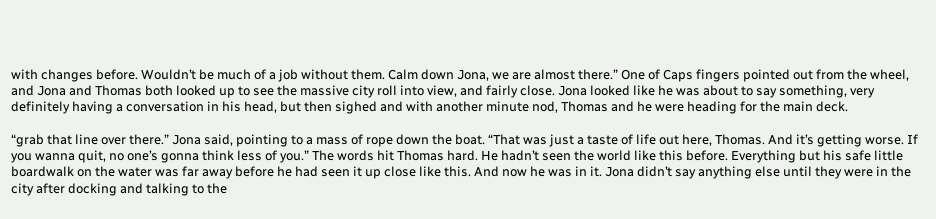with changes before. Wouldn’t be much of a job without them. Calm down Jona, we are almost there.” One of Caps fingers pointed out from the wheel, and Jona and Thomas both looked up to see the massive city roll into view, and fairly close. Jona looked like he was about to say something, very definitely having a conversation in his head, but then sighed and with another minute nod, Thomas and he were heading for the main deck.

“grab that line over there.” Jona said, pointing to a mass of rope down the boat. “That was just a taste of life out here, Thomas. And it’s getting worse. If you wanna quit, no one’s gonna think less of you.” The words hit Thomas hard. He hadn’t seen the world like this before. Everything but his safe little boardwalk on the water was far away before he had seen it up close like this. And now he was in it. Jona didn’t say anything else until they were in the city after docking and talking to the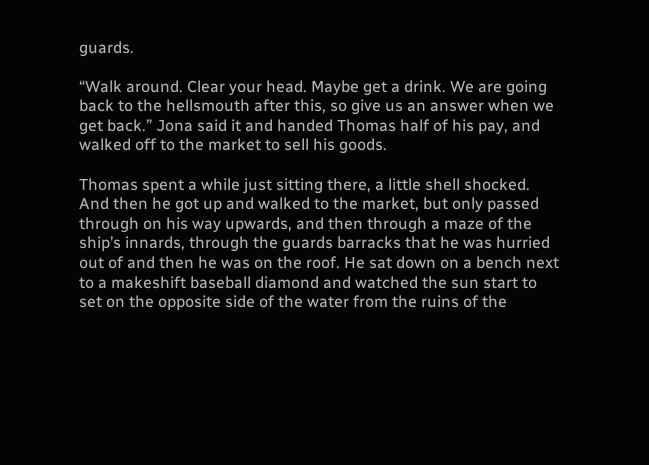guards.

“Walk around. Clear your head. Maybe get a drink. We are going back to the hellsmouth after this, so give us an answer when we get back.” Jona said it and handed Thomas half of his pay, and walked off to the market to sell his goods.

Thomas spent a while just sitting there, a little shell shocked. And then he got up and walked to the market, but only passed through on his way upwards, and then through a maze of the ship’s innards, through the guards barracks that he was hurried out of and then he was on the roof. He sat down on a bench next to a makeshift baseball diamond and watched the sun start to set on the opposite side of the water from the ruins of the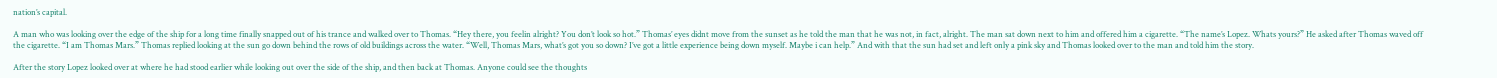nation’s capital.

A man who was looking over the edge of the ship for a long time finally snapped out of his trance and walked over to Thomas. “Hey there, you feelin alright? You don’t look so hot.” Thomas’ eyes didnt move from the sunset as he told the man that he was not, in fact, alright. The man sat down next to him and offered him a cigarette. “The name’s Lopez. Whats yours?” He asked after Thomas waved off the cigarette. “I am Thomas Mars.” Thomas replied looking at the sun go down behind the rows of old buildings across the water. “Well, Thomas Mars, what’s got you so down? I’ve got a little experience being down myself. Maybe i can help.” And with that the sun had set and left only a pink sky and Thomas looked over to the man and told him the story.

After the story Lopez looked over at where he had stood earlier while looking out over the side of the ship, and then back at Thomas. Anyone could see the thoughts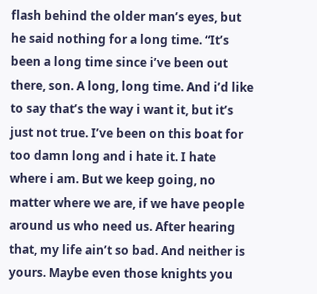flash behind the older man’s eyes, but he said nothing for a long time. “It’s been a long time since i’ve been out there, son. A long, long time. And i’d like to say that’s the way i want it, but it’s just not true. I’ve been on this boat for too damn long and i hate it. I hate where i am. But we keep going, no matter where we are, if we have people around us who need us. After hearing that, my life ain’t so bad. And neither is yours. Maybe even those knights you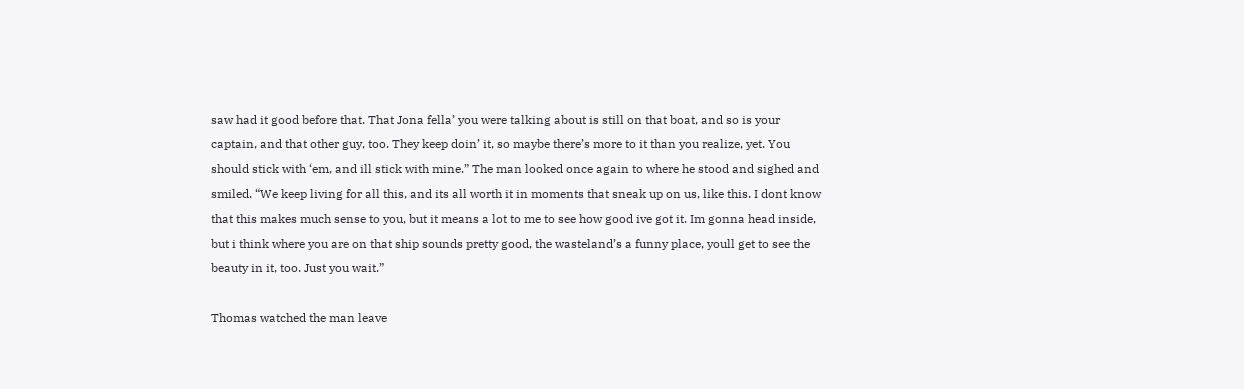saw had it good before that. That Jona fella’ you were talking about is still on that boat, and so is your captain, and that other guy, too. They keep doin’ it, so maybe there’s more to it than you realize, yet. You should stick with ‘em, and ill stick with mine.” The man looked once again to where he stood and sighed and smiled. “We keep living for all this, and its all worth it in moments that sneak up on us, like this. I dont know that this makes much sense to you, but it means a lot to me to see how good ive got it. Im gonna head inside, but i think where you are on that ship sounds pretty good, the wasteland’s a funny place, youll get to see the beauty in it, too. Just you wait.”

Thomas watched the man leave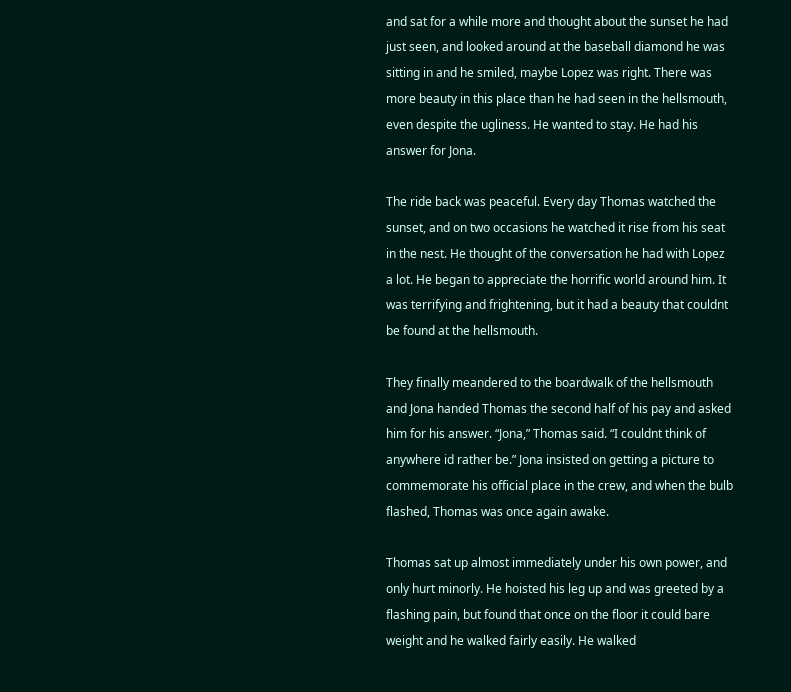and sat for a while more and thought about the sunset he had just seen, and looked around at the baseball diamond he was sitting in and he smiled, maybe Lopez was right. There was more beauty in this place than he had seen in the hellsmouth, even despite the ugliness. He wanted to stay. He had his answer for Jona.

The ride back was peaceful. Every day Thomas watched the sunset, and on two occasions he watched it rise from his seat in the nest. He thought of the conversation he had with Lopez a lot. He began to appreciate the horrific world around him. It was terrifying and frightening, but it had a beauty that couldnt be found at the hellsmouth.

They finally meandered to the boardwalk of the hellsmouth and Jona handed Thomas the second half of his pay and asked him for his answer. “Jona,” Thomas said. “I couldnt think of anywhere id rather be.” Jona insisted on getting a picture to commemorate his official place in the crew, and when the bulb flashed, Thomas was once again awake.

Thomas sat up almost immediately under his own power, and only hurt minorly. He hoisted his leg up and was greeted by a flashing pain, but found that once on the floor it could bare weight and he walked fairly easily. He walked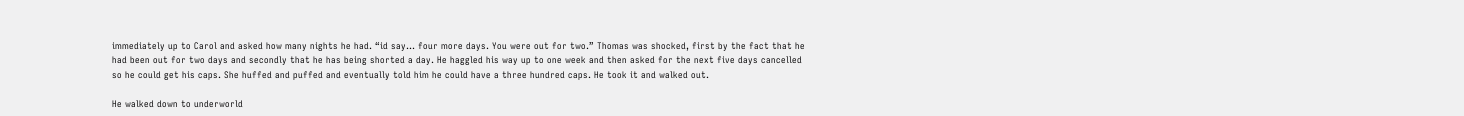immediately up to Carol and asked how many nights he had. “id say… four more days. You were out for two.” Thomas was shocked, first by the fact that he had been out for two days and secondly that he has being shorted a day. He haggled his way up to one week and then asked for the next five days cancelled so he could get his caps. She huffed and puffed and eventually told him he could have a three hundred caps. He took it and walked out.

He walked down to underworld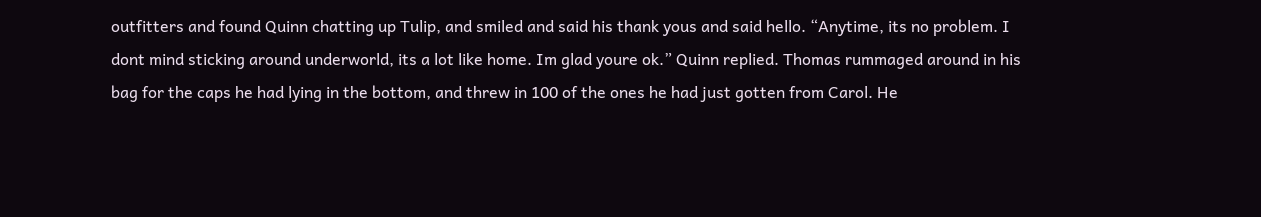outfitters and found Quinn chatting up Tulip, and smiled and said his thank yous and said hello. “Anytime, its no problem. I dont mind sticking around underworld, its a lot like home. Im glad youre ok.” Quinn replied. Thomas rummaged around in his bag for the caps he had lying in the bottom, and threw in 100 of the ones he had just gotten from Carol. He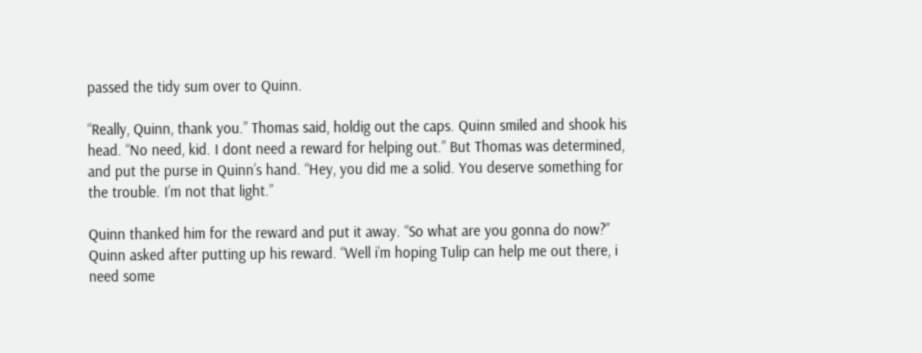passed the tidy sum over to Quinn.

“Really, Quinn, thank you.” Thomas said, holdig out the caps. Quinn smiled and shook his head. “No need, kid. I dont need a reward for helping out.” But Thomas was determined, and put the purse in Quinn’s hand. “Hey, you did me a solid. You deserve something for the trouble. I’m not that light.”

Quinn thanked him for the reward and put it away. “So what are you gonna do now?” Quinn asked after putting up his reward. “Well i’m hoping Tulip can help me out there, i need some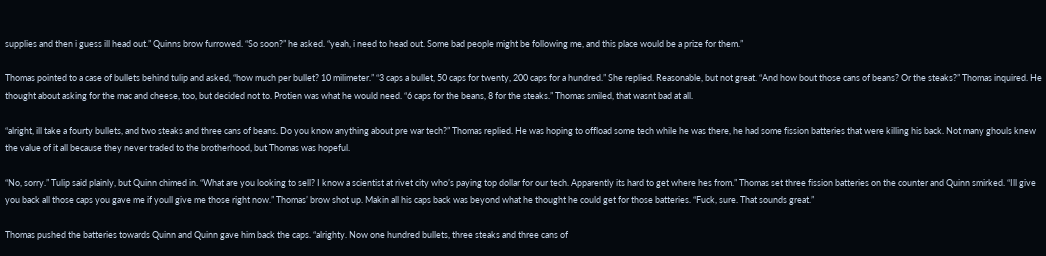supplies and then i guess ill head out.” Quinns brow furrowed. “So soon?” he asked. “yeah, i need to head out. Some bad people might be following me, and this place would be a prize for them.”

Thomas pointed to a case of bullets behind tulip and asked, “how much per bullet? 10 milimeter.” “3 caps a bullet, 50 caps for twenty, 200 caps for a hundred.” She replied. Reasonable, but not great. “And how bout those cans of beans? Or the steaks?” Thomas inquired. He thought about asking for the mac and cheese, too, but decided not to. Protien was what he would need. “6 caps for the beans, 8 for the steaks.” Thomas smiled, that wasnt bad at all.

“alright, ill take a fourty bullets, and two steaks and three cans of beans. Do you know anything about pre war tech?” Thomas replied. He was hoping to offload some tech while he was there, he had some fission batteries that were killing his back. Not many ghouls knew the value of it all because they never traded to the brotherhood, but Thomas was hopeful.

“No, sorry.” Tulip said plainly, but Quinn chimed in. “What are you looking to sell? I know a scientist at rivet city who’s paying top dollar for our tech. Apparently its hard to get where hes from.” Thomas set three fission batteries on the counter and Quinn smirked. “Ill give you back all those caps you gave me if youll give me those right now.” Thomas’ brow shot up. Makin all his caps back was beyond what he thought he could get for those batteries. “Fuck, sure. That sounds great.”

Thomas pushed the batteries towards Quinn and Quinn gave him back the caps. “alrighty. Now one hundred bullets, three steaks and three cans of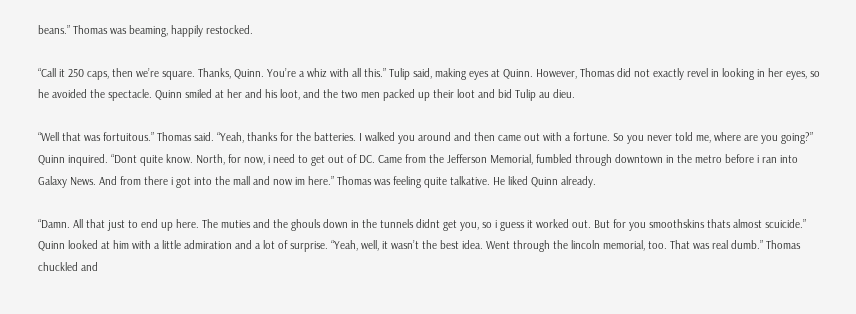beans.” Thomas was beaming, happily restocked.

“Call it 250 caps, then we’re square. Thanks, Quinn. You’re a whiz with all this.” Tulip said, making eyes at Quinn. However, Thomas did not exactly revel in looking in her eyes, so he avoided the spectacle. Quinn smiled at her and his loot, and the two men packed up their loot and bid Tulip au dieu.

“Well that was fortuitous.” Thomas said. “Yeah, thanks for the batteries. I walked you around and then came out with a fortune. So you never told me, where are you going?” Quinn inquired. “Dont quite know. North, for now, i need to get out of DC. Came from the Jefferson Memorial, fumbled through downtown in the metro before i ran into Galaxy News. And from there i got into the mall and now im here.” Thomas was feeling quite talkative. He liked Quinn already.

“Damn. All that just to end up here. The muties and the ghouls down in the tunnels didnt get you, so i guess it worked out. But for you smoothskins thats almost scuicide.” Quinn looked at him with a little admiration and a lot of surprise. “Yeah, well, it wasn’t the best idea. Went through the lincoln memorial, too. That was real dumb.” Thomas chuckled and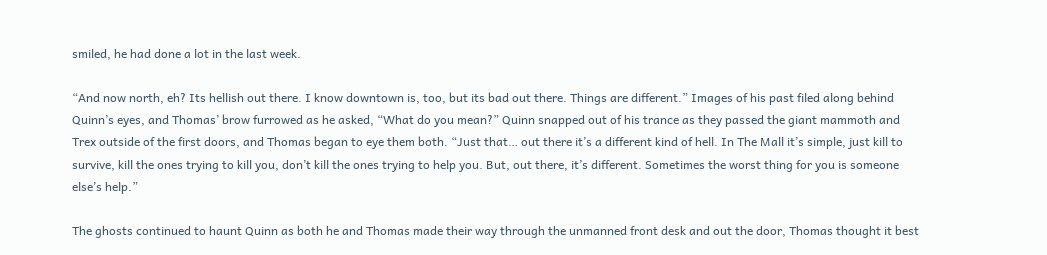smiled, he had done a lot in the last week.

“And now north, eh? Its hellish out there. I know downtown is, too, but its bad out there. Things are different.” Images of his past filed along behind Quinn’s eyes, and Thomas’ brow furrowed as he asked, “What do you mean?” Quinn snapped out of his trance as they passed the giant mammoth and Trex outside of the first doors, and Thomas began to eye them both. “Just that… out there it’s a different kind of hell. In The Mall it’s simple, just kill to survive, kill the ones trying to kill you, don’t kill the ones trying to help you. But, out there, it’s different. Sometimes the worst thing for you is someone else’s help.”

The ghosts continued to haunt Quinn as both he and Thomas made their way through the unmanned front desk and out the door, Thomas thought it best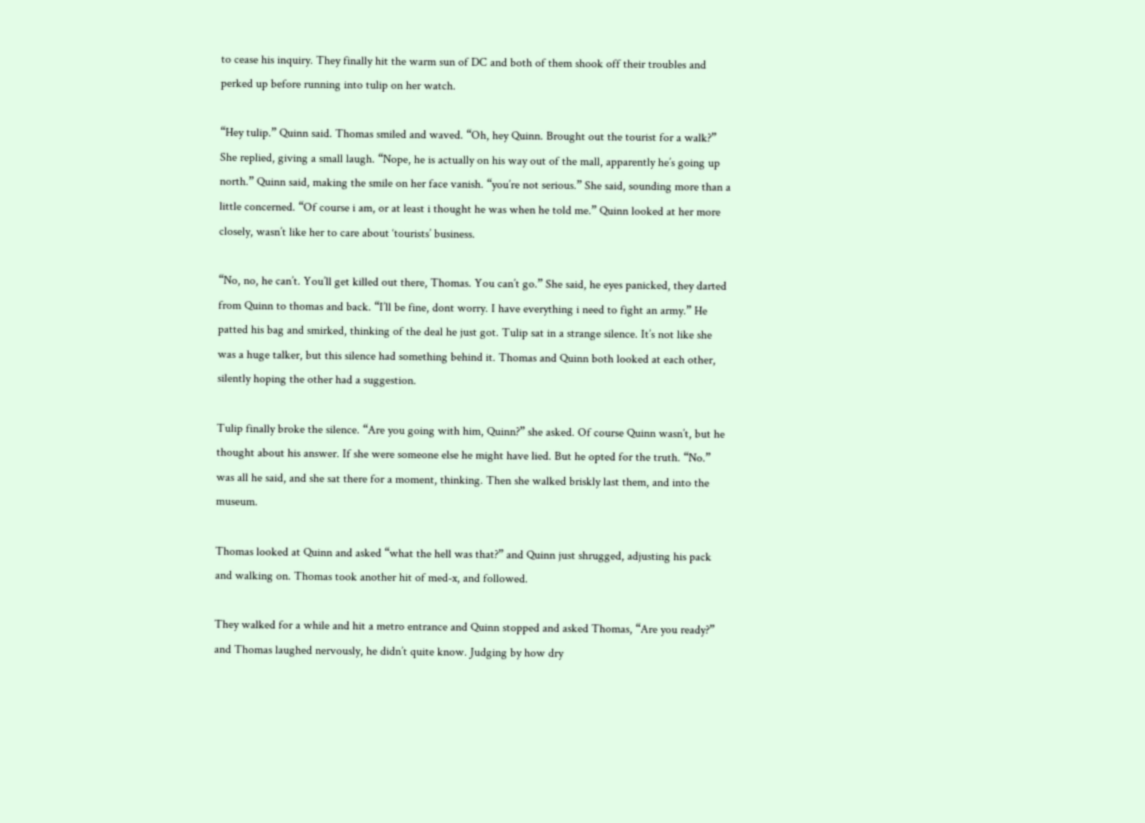to cease his inquiry. They finally hit the warm sun of DC and both of them shook off their troubles and perked up before running into tulip on her watch.

“Hey tulip.” Quinn said. Thomas smiled and waved. “Oh, hey Quinn. Brought out the tourist for a walk?” She replied, giving a small laugh. “Nope, he is actually on his way out of the mall, apparently he’s going up north.” Quinn said, making the smile on her face vanish. “you’re not serious.” She said, sounding more than a little concerned. “Of course i am, or at least i thought he was when he told me.” Quinn looked at her more closely, wasn’t like her to care about ‘tourists’ business.

“No, no, he can’t. You’ll get killed out there, Thomas. You can’t go.” She said, he eyes panicked, they darted from Quinn to thomas and back. “I’ll be fine, dont worry. I have everything i need to fight an army.” He patted his bag and smirked, thinking of the deal he just got. Tulip sat in a strange silence. It’s not like she was a huge talker, but this silence had something behind it. Thomas and Quinn both looked at each other, silently hoping the other had a suggestion.

Tulip finally broke the silence. “Are you going with him, Quinn?” she asked. Of course Quinn wasn’t, but he thought about his answer. If she were someone else he might have lied. But he opted for the truth. “No.” was all he said, and she sat there for a moment, thinking. Then she walked briskly last them, and into the museum.

Thomas looked at Quinn and asked “what the hell was that?” and Quinn just shrugged, adjusting his pack and walking on. Thomas took another hit of med-x, and followed.

They walked for a while and hit a metro entrance and Quinn stopped and asked Thomas, “Are you ready?” and Thomas laughed nervously, he didn’t quite know. Judging by how dry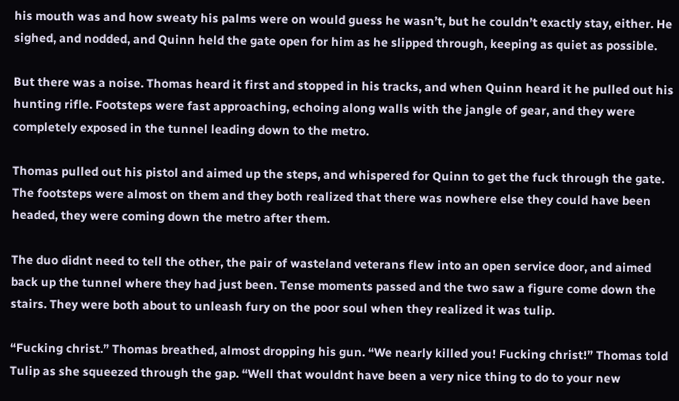his mouth was and how sweaty his palms were on would guess he wasn’t, but he couldn’t exactly stay, either. He sighed, and nodded, and Quinn held the gate open for him as he slipped through, keeping as quiet as possible.

But there was a noise. Thomas heard it first and stopped in his tracks, and when Quinn heard it he pulled out his hunting rifle. Footsteps were fast approaching, echoing along walls with the jangle of gear, and they were completely exposed in the tunnel leading down to the metro.

Thomas pulled out his pistol and aimed up the steps, and whispered for Quinn to get the fuck through the gate. The footsteps were almost on them and they both realized that there was nowhere else they could have been headed, they were coming down the metro after them.

The duo didnt need to tell the other, the pair of wasteland veterans flew into an open service door, and aimed back up the tunnel where they had just been. Tense moments passed and the two saw a figure come down the stairs. They were both about to unleash fury on the poor soul when they realized it was tulip.

“Fucking christ.” Thomas breathed, almost dropping his gun. “We nearly killed you! Fucking christ!” Thomas told Tulip as she squeezed through the gap. “Well that wouldnt have been a very nice thing to do to your new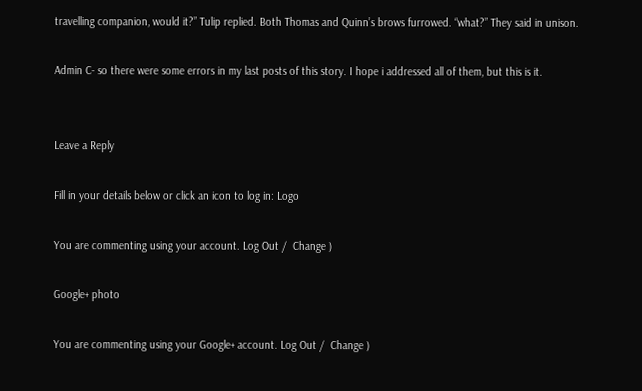travelling companion, would it?” Tulip replied. Both Thomas and Quinn’s brows furrowed. “what?” They said in unison.

Admin C- so there were some errors in my last posts of this story. I hope i addressed all of them, but this is it.


Leave a Reply

Fill in your details below or click an icon to log in: Logo

You are commenting using your account. Log Out /  Change )

Google+ photo

You are commenting using your Google+ account. Log Out /  Change )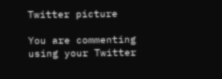Twitter picture

You are commenting using your Twitter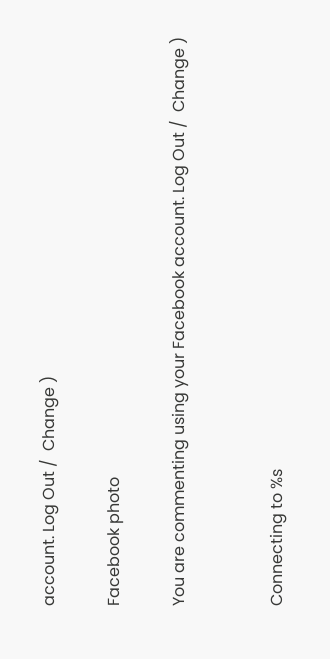account. Log Out /  Change )

Facebook photo

You are commenting using your Facebook account. Log Out /  Change )


Connecting to %s